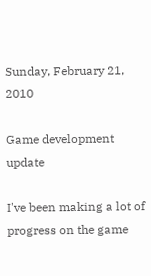Sunday, February 21, 2010

Game development update

I've been making a lot of progress on the game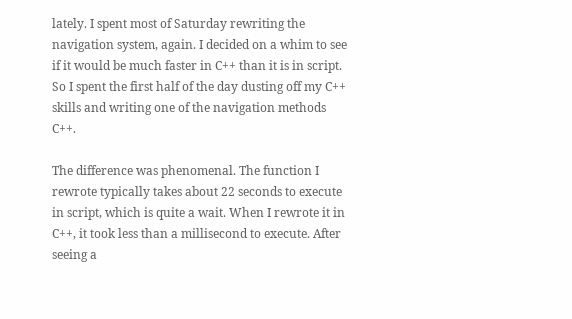lately. I spent most of Saturday rewriting the navigation system, again. I decided on a whim to see if it would be much faster in C++ than it is in script. So I spent the first half of the day dusting off my C++ skills and writing one of the navigation methods C++.

The difference was phenomenal. The function I rewrote typically takes about 22 seconds to execute in script, which is quite a wait. When I rewrote it in C++, it took less than a millisecond to execute. After seeing a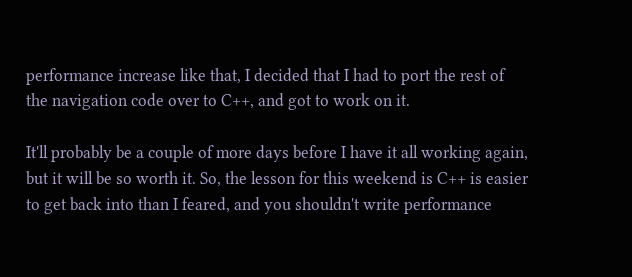performance increase like that, I decided that I had to port the rest of the navigation code over to C++, and got to work on it.

It'll probably be a couple of more days before I have it all working again, but it will be so worth it. So, the lesson for this weekend is C++ is easier to get back into than I feared, and you shouldn't write performance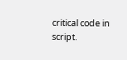critical code in script.